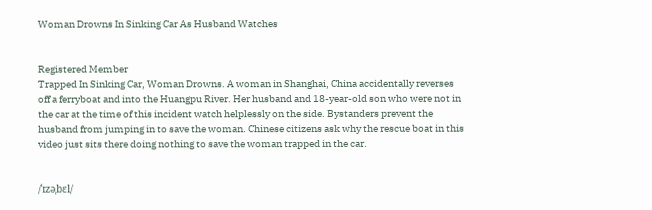Woman Drowns In Sinking Car As Husband Watches


Registered Member
Trapped In Sinking Car, Woman Drowns. A woman in Shanghai, China accidentally reverses off a ferryboat and into the Huangpu River. Her husband and 18-year-old son who were not in the car at the time of this incident watch helplessly on the side. Bystanders prevent the husband from jumping in to save the woman. Chinese citizens ask why the rescue boat in this video just sits there doing nothing to save the woman trapped in the car.


/ˈɪzəˌbɛl/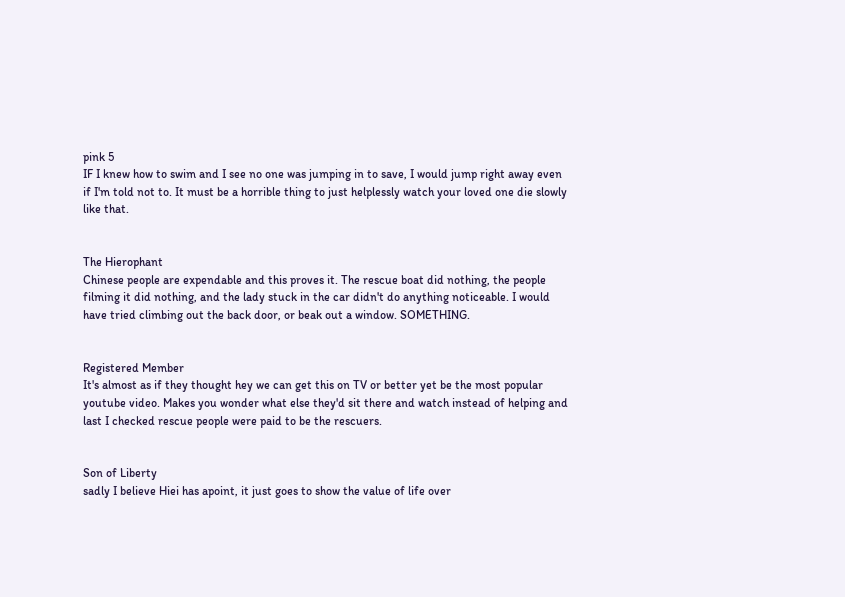pink 5
IF I knew how to swim and I see no one was jumping in to save, I would jump right away even if I'm told not to. It must be a horrible thing to just helplessly watch your loved one die slowly like that.


The Hierophant
Chinese people are expendable and this proves it. The rescue boat did nothing, the people filming it did nothing, and the lady stuck in the car didn't do anything noticeable. I would have tried climbing out the back door, or beak out a window. SOMETHING.


Registered Member
It's almost as if they thought hey we can get this on TV or better yet be the most popular youtube video. Makes you wonder what else they'd sit there and watch instead of helping and last I checked rescue people were paid to be the rescuers.


Son of Liberty
sadly I believe Hiei has apoint, it just goes to show the value of life over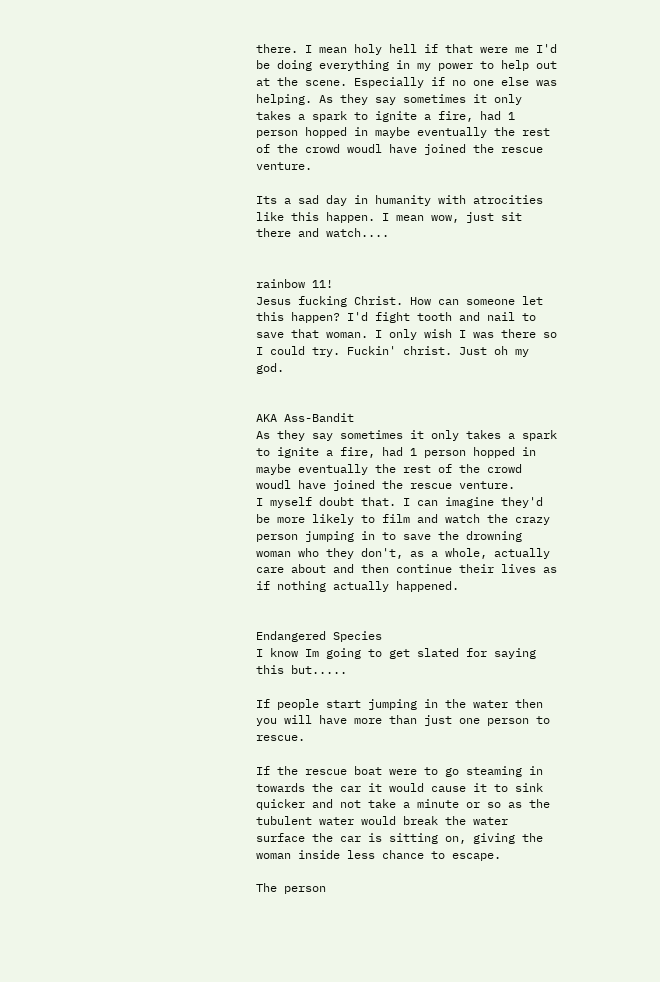there. I mean holy hell if that were me I'd be doing everything in my power to help out at the scene. Especially if no one else was helping. As they say sometimes it only takes a spark to ignite a fire, had 1 person hopped in maybe eventually the rest of the crowd woudl have joined the rescue venture.

Its a sad day in humanity with atrocities like this happen. I mean wow, just sit there and watch....


rainbow 11!
Jesus fucking Christ. How can someone let this happen? I'd fight tooth and nail to save that woman. I only wish I was there so I could try. Fuckin' christ. Just oh my god.


AKA Ass-Bandit
As they say sometimes it only takes a spark to ignite a fire, had 1 person hopped in maybe eventually the rest of the crowd woudl have joined the rescue venture.
I myself doubt that. I can imagine they'd be more likely to film and watch the crazy person jumping in to save the drowning woman who they don't, as a whole, actually care about and then continue their lives as if nothing actually happened.


Endangered Species
I know Im going to get slated for saying this but.....

If people start jumping in the water then you will have more than just one person to rescue.

If the rescue boat were to go steaming in towards the car it would cause it to sink quicker and not take a minute or so as the tubulent water would break the water surface the car is sitting on, giving the woman inside less chance to escape.

The person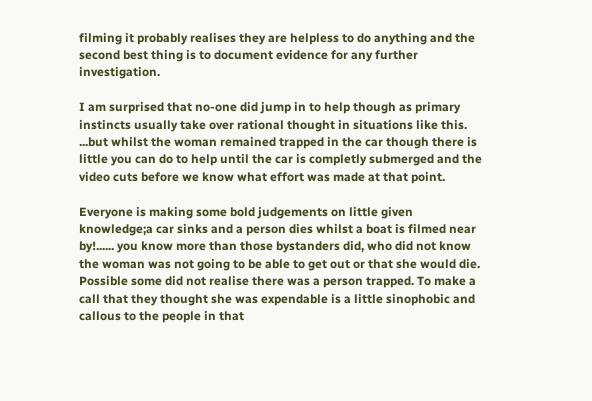filming it probably realises they are helpless to do anything and the second best thing is to document evidence for any further investigation.

I am surprised that no-one did jump in to help though as primary instincts usually take over rational thought in situations like this. ...but whilst the woman remained trapped in the car though there is little you can do to help until the car is completly submerged and the video cuts before we know what effort was made at that point.

Everyone is making some bold judgements on little given knowledge;a car sinks and a person dies whilst a boat is filmed near by!...... you know more than those bystanders did, who did not know the woman was not going to be able to get out or that she would die. Possible some did not realise there was a person trapped. To make a call that they thought she was expendable is a little sinophobic and callous to the people in that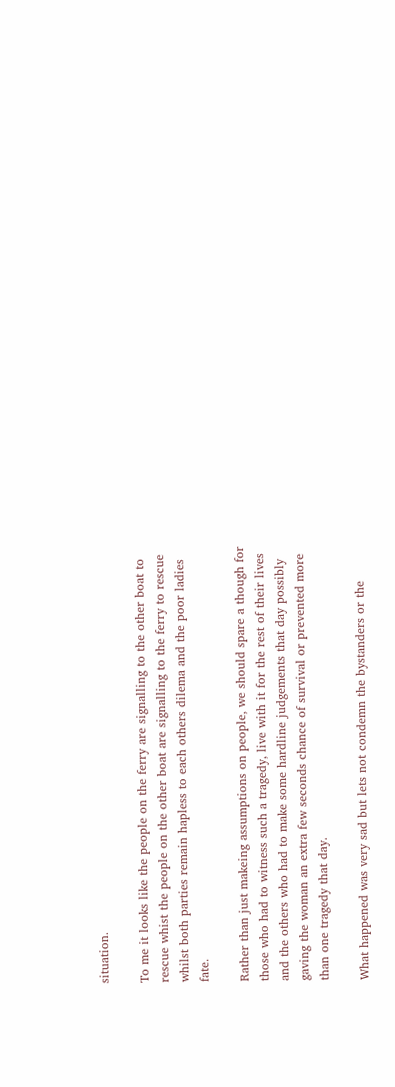situation.

To me it looks like the people on the ferry are signalling to the other boat to rescue whist the people on the other boat are signalling to the ferry to rescue whilst both parties remain hapless to each others dilema and the poor ladies fate.

Rather than just makeing assumptions on people, we should spare a though for those who had to witness such a tragedy, live with it for the rest of their lives and the others who had to make some hardline judgements that day possibly gaving the woman an extra few seconds chance of survival or prevented more than one tragedy that day.

What happened was very sad but lets not condemn the bystanders or the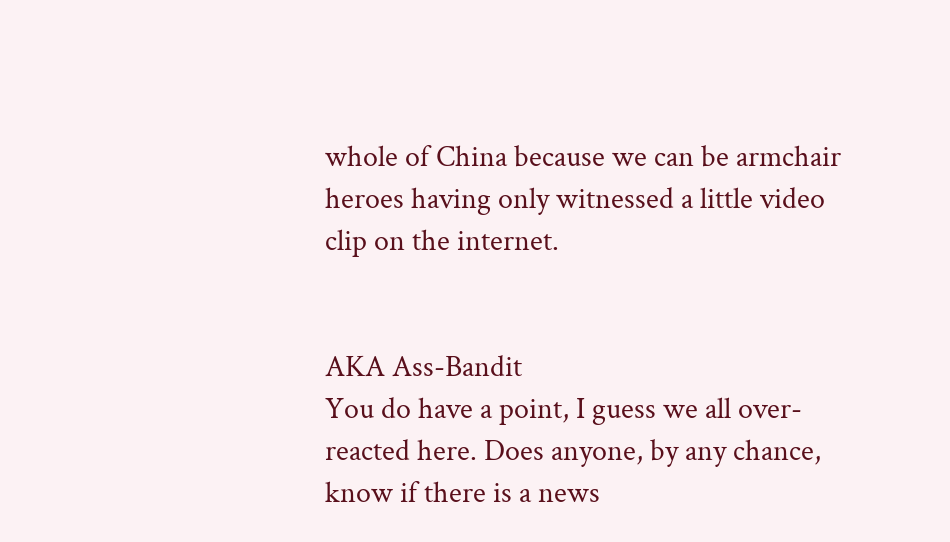whole of China because we can be armchair heroes having only witnessed a little video clip on the internet.


AKA Ass-Bandit
You do have a point, I guess we all over-reacted here. Does anyone, by any chance, know if there is a news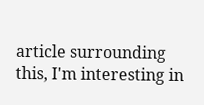article surrounding this, I'm interesting in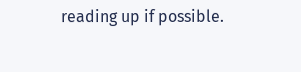reading up if possible.